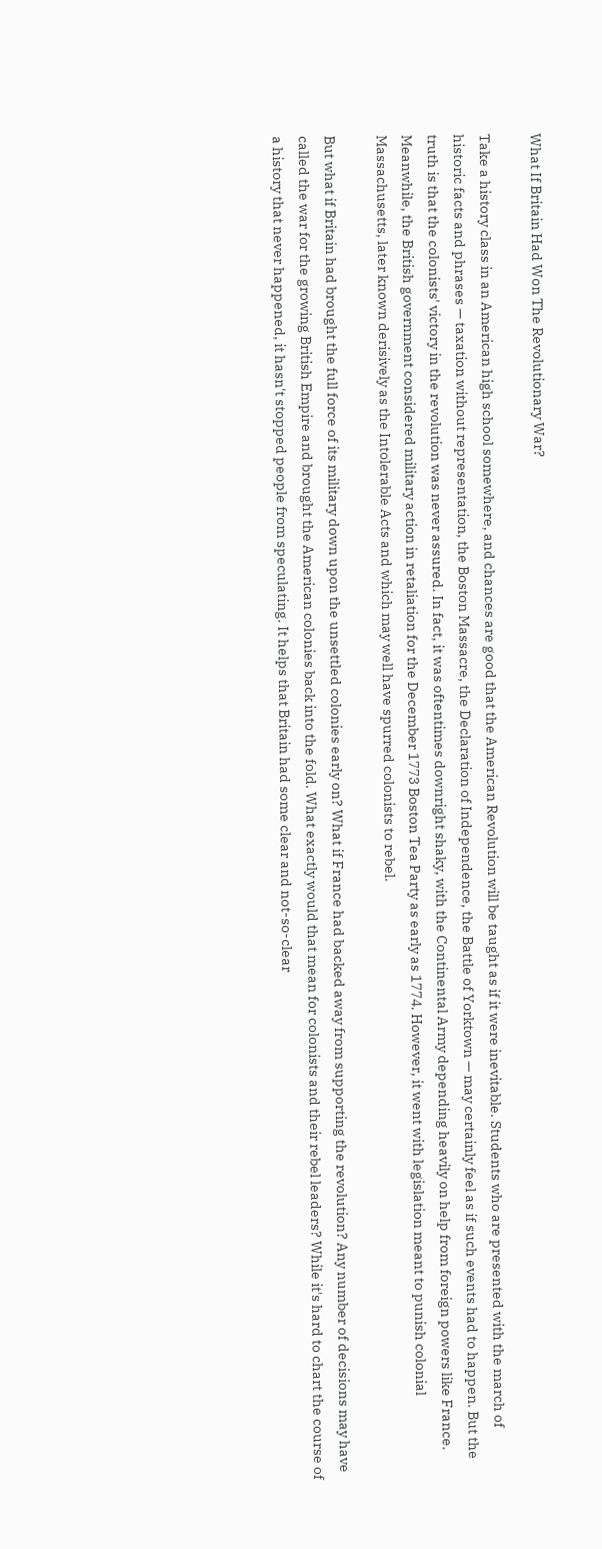What If Britain Had Won The Revolutionary War?

Take a history class in an American high school somewhere, and chances are good that the American Revolution will be taught as if it were inevitable. Students who are presented with the march of historic facts and phrases — taxation without representation, the Boston Massacre, the Declaration of Independence, the Battle of Yorktown — may certainly feel as if such events had to happen. But the truth is that the colonists' victory in the revolution was never assured. In fact, it was oftentimes downright shaky, with the Continental Army depending heavily on help from foreign powers like France. Meanwhile, the British government considered military action in retaliation for the December 1773 Boston Tea Party as early as 1774. However, it went with legislation meant to punish colonial Massachusetts, later known derisively as the Intolerable Acts and which may well have spurred colonists to rebel.

But what if Britain had brought the full force of its military down upon the unsettled colonies early on? What if France had backed away from supporting the revolution? Any number of decisions may have called the war for the growing British Empire and brought the American colonies back into the fold. What exactly would that mean for colonists and their rebel leaders? While it's hard to chart the course of a history that never happened, it hasn't stopped people from speculating. It helps that Britain had some clear and not-so-clear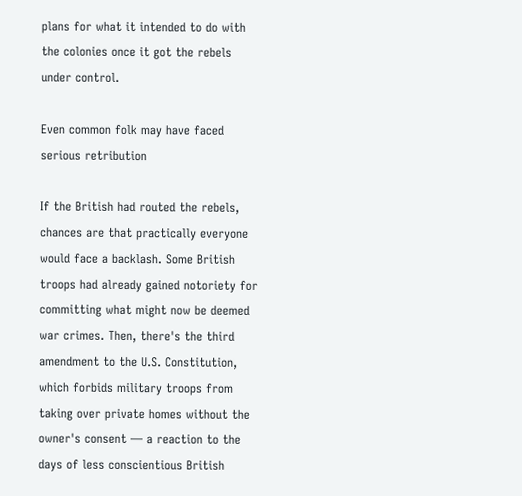plans for what it intended to do with the colonies once it got the rebels under control.

Even common folk may have faced serious retribution

If the British had routed the rebels, chances are that practically everyone would face a backlash. Some British troops had already gained notoriety for committing what might now be deemed war crimes. Then, there's the third amendment to the U.S. Constitution, which forbids military troops from taking over private homes without the owner's consent — a reaction to the days of less conscientious British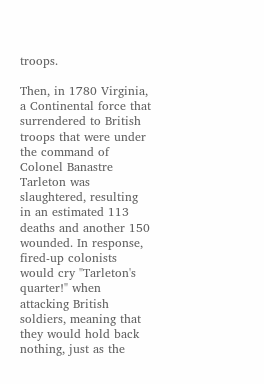troops.

Then, in 1780 Virginia, a Continental force that surrendered to British troops that were under the command of Colonel Banastre Tarleton was slaughtered, resulting in an estimated 113 deaths and another 150 wounded. In response, fired-up colonists would cry "Tarleton's quarter!" when attacking British soldiers, meaning that they would hold back nothing, just as the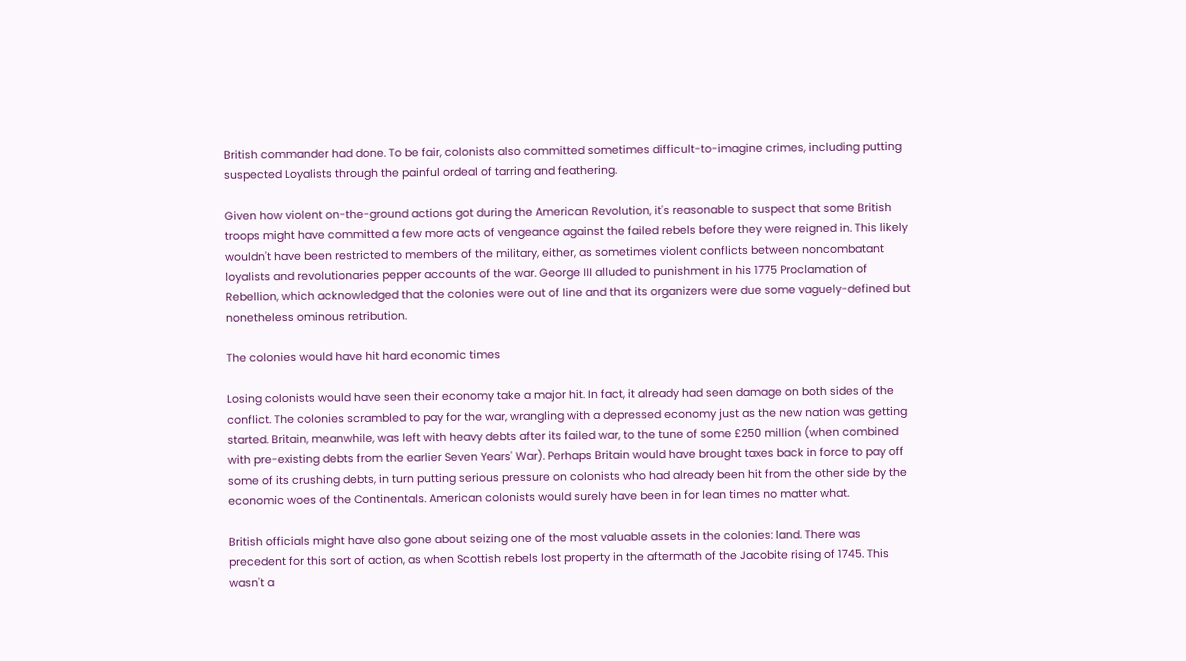British commander had done. To be fair, colonists also committed sometimes difficult-to-imagine crimes, including putting suspected Loyalists through the painful ordeal of tarring and feathering.

Given how violent on-the-ground actions got during the American Revolution, it's reasonable to suspect that some British troops might have committed a few more acts of vengeance against the failed rebels before they were reigned in. This likely wouldn't have been restricted to members of the military, either, as sometimes violent conflicts between noncombatant loyalists and revolutionaries pepper accounts of the war. George III alluded to punishment in his 1775 Proclamation of Rebellion, which acknowledged that the colonies were out of line and that its organizers were due some vaguely-defined but nonetheless ominous retribution.

The colonies would have hit hard economic times

Losing colonists would have seen their economy take a major hit. In fact, it already had seen damage on both sides of the conflict. The colonies scrambled to pay for the war, wrangling with a depressed economy just as the new nation was getting started. Britain, meanwhile, was left with heavy debts after its failed war, to the tune of some £250 million (when combined with pre-existing debts from the earlier Seven Years' War). Perhaps Britain would have brought taxes back in force to pay off some of its crushing debts, in turn putting serious pressure on colonists who had already been hit from the other side by the economic woes of the Continentals. American colonists would surely have been in for lean times no matter what.

British officials might have also gone about seizing one of the most valuable assets in the colonies: land. There was precedent for this sort of action, as when Scottish rebels lost property in the aftermath of the Jacobite rising of 1745. This wasn't a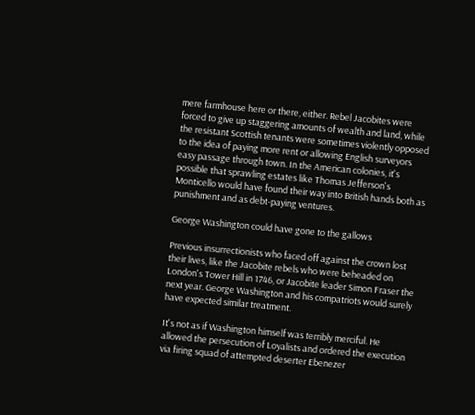mere farmhouse here or there, either. Rebel Jacobites were forced to give up staggering amounts of wealth and land, while the resistant Scottish tenants were sometimes violently opposed to the idea of paying more rent or allowing English surveyors easy passage through town. In the American colonies, it's possible that sprawling estates like Thomas Jefferson's Monticello would have found their way into British hands both as punishment and as debt-paying ventures.

George Washington could have gone to the gallows

Previous insurrectionists who faced off against the crown lost their lives, like the Jacobite rebels who were beheaded on London's Tower Hill in 1746, or Jacobite leader Simon Fraser the next year. George Washington and his compatriots would surely have expected similar treatment.

It's not as if Washington himself was terribly merciful. He allowed the persecution of Loyalists and ordered the execution via firing squad of attempted deserter Ebenezer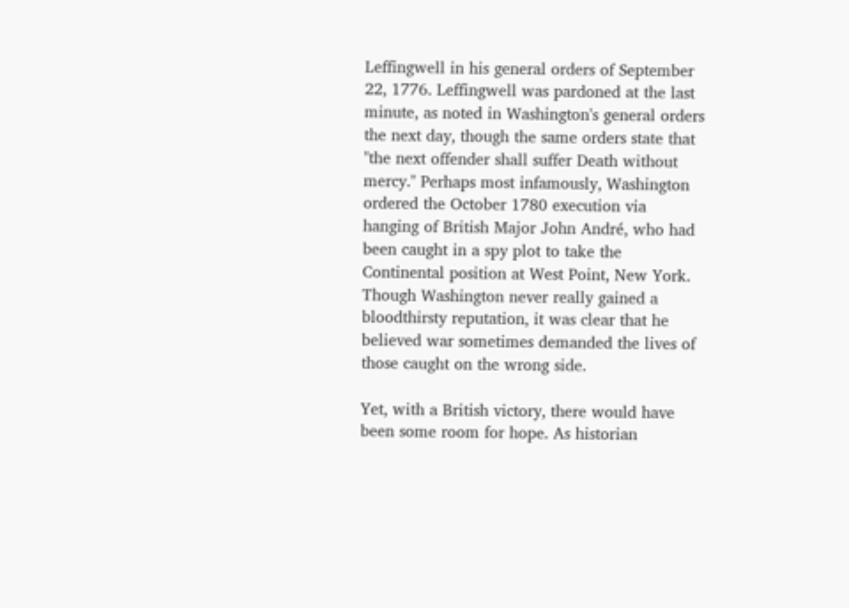Leffingwell in his general orders of September 22, 1776. Leffingwell was pardoned at the last minute, as noted in Washington's general orders the next day, though the same orders state that "the next offender shall suffer Death without mercy." Perhaps most infamously, Washington ordered the October 1780 execution via hanging of British Major John André, who had been caught in a spy plot to take the Continental position at West Point, New York. Though Washington never really gained a bloodthirsty reputation, it was clear that he believed war sometimes demanded the lives of those caught on the wrong side.

Yet, with a British victory, there would have been some room for hope. As historian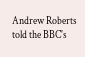Andrew Roberts told the BBC's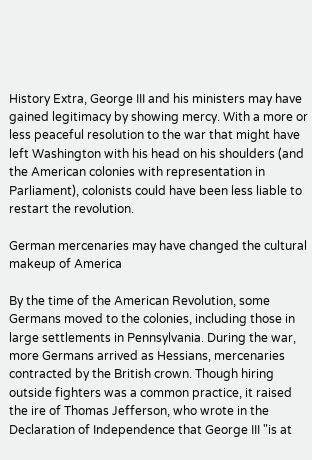History Extra, George III and his ministers may have gained legitimacy by showing mercy. With a more or less peaceful resolution to the war that might have left Washington with his head on his shoulders (and the American colonies with representation in Parliament), colonists could have been less liable to restart the revolution.

German mercenaries may have changed the cultural makeup of America

By the time of the American Revolution, some Germans moved to the colonies, including those in large settlements in Pennsylvania. During the war, more Germans arrived as Hessians, mercenaries contracted by the British crown. Though hiring outside fighters was a common practice, it raised the ire of Thomas Jefferson, who wrote in the Declaration of Independence that George III "is at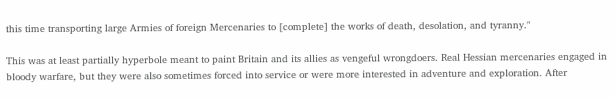this time transporting large Armies of foreign Mercenaries to [complete] the works of death, desolation, and tyranny."

This was at least partially hyperbole meant to paint Britain and its allies as vengeful wrongdoers. Real Hessian mercenaries engaged in bloody warfare, but they were also sometimes forced into service or were more interested in adventure and exploration. After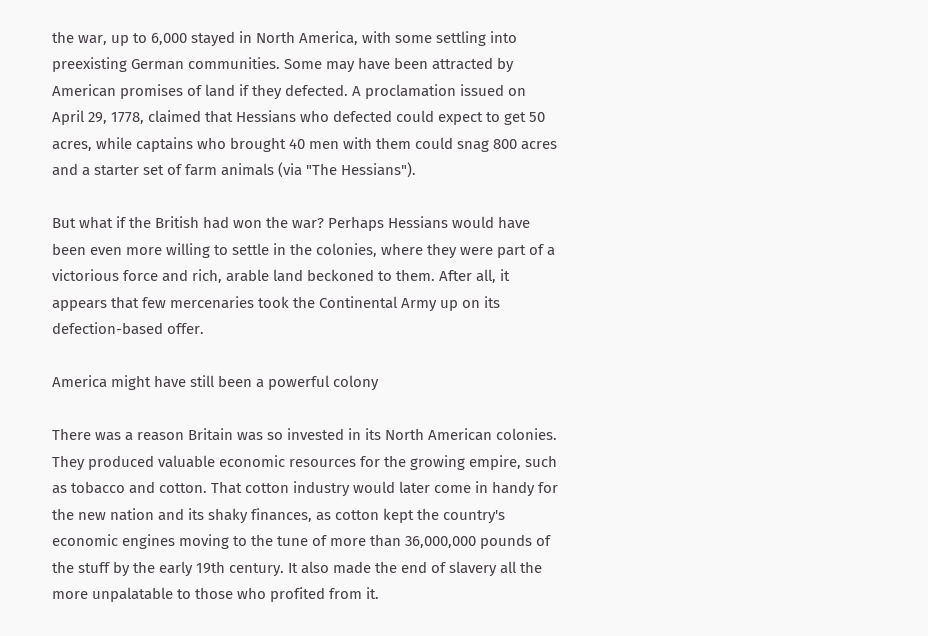the war, up to 6,000 stayed in North America, with some settling into preexisting German communities. Some may have been attracted by American promises of land if they defected. A proclamation issued on April 29, 1778, claimed that Hessians who defected could expect to get 50 acres, while captains who brought 40 men with them could snag 800 acres and a starter set of farm animals (via "The Hessians").

But what if the British had won the war? Perhaps Hessians would have been even more willing to settle in the colonies, where they were part of a victorious force and rich, arable land beckoned to them. After all, it appears that few mercenaries took the Continental Army up on its defection-based offer.

America might have still been a powerful colony

There was a reason Britain was so invested in its North American colonies. They produced valuable economic resources for the growing empire, such as tobacco and cotton. That cotton industry would later come in handy for the new nation and its shaky finances, as cotton kept the country's economic engines moving to the tune of more than 36,000,000 pounds of the stuff by the early 19th century. It also made the end of slavery all the more unpalatable to those who profited from it.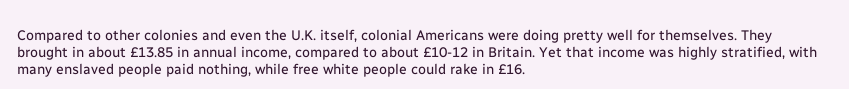Compared to other colonies and even the U.K. itself, colonial Americans were doing pretty well for themselves. They brought in about £13.85 in annual income, compared to about £10-12 in Britain. Yet that income was highly stratified, with many enslaved people paid nothing, while free white people could rake in £16.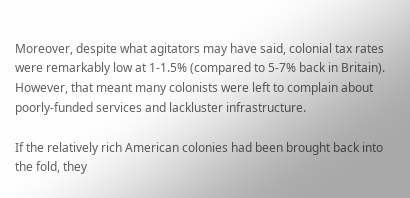Moreover, despite what agitators may have said, colonial tax rates were remarkably low at 1-1.5% (compared to 5-7% back in Britain). However, that meant many colonists were left to complain about poorly-funded services and lackluster infrastructure.

If the relatively rich American colonies had been brought back into the fold, they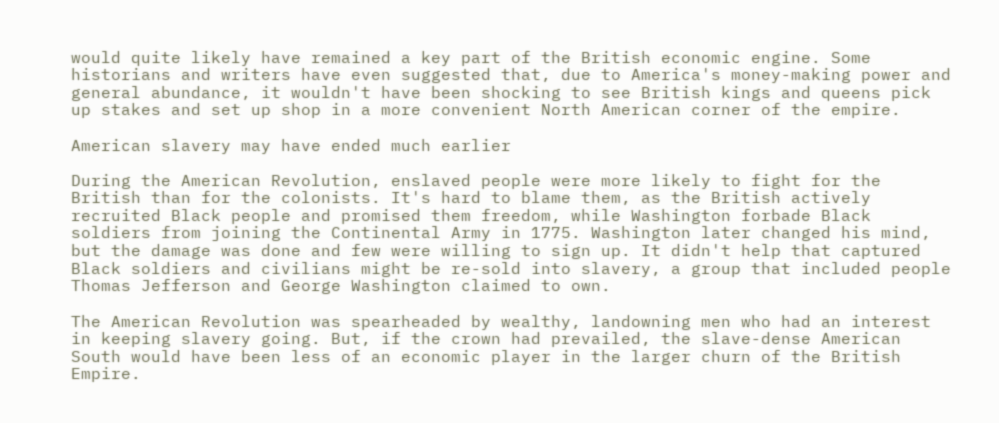would quite likely have remained a key part of the British economic engine. Some historians and writers have even suggested that, due to America's money-making power and general abundance, it wouldn't have been shocking to see British kings and queens pick up stakes and set up shop in a more convenient North American corner of the empire.

American slavery may have ended much earlier

During the American Revolution, enslaved people were more likely to fight for the British than for the colonists. It's hard to blame them, as the British actively recruited Black people and promised them freedom, while Washington forbade Black soldiers from joining the Continental Army in 1775. Washington later changed his mind, but the damage was done and few were willing to sign up. It didn't help that captured Black soldiers and civilians might be re-sold into slavery, a group that included people Thomas Jefferson and George Washington claimed to own.

The American Revolution was spearheaded by wealthy, landowning men who had an interest in keeping slavery going. But, if the crown had prevailed, the slave-dense American South would have been less of an economic player in the larger churn of the British Empire.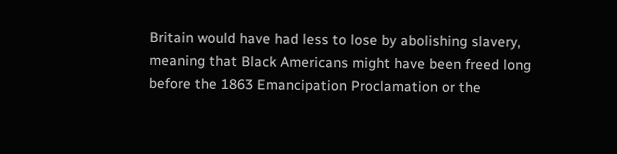Britain would have had less to lose by abolishing slavery, meaning that Black Americans might have been freed long before the 1863 Emancipation Proclamation or the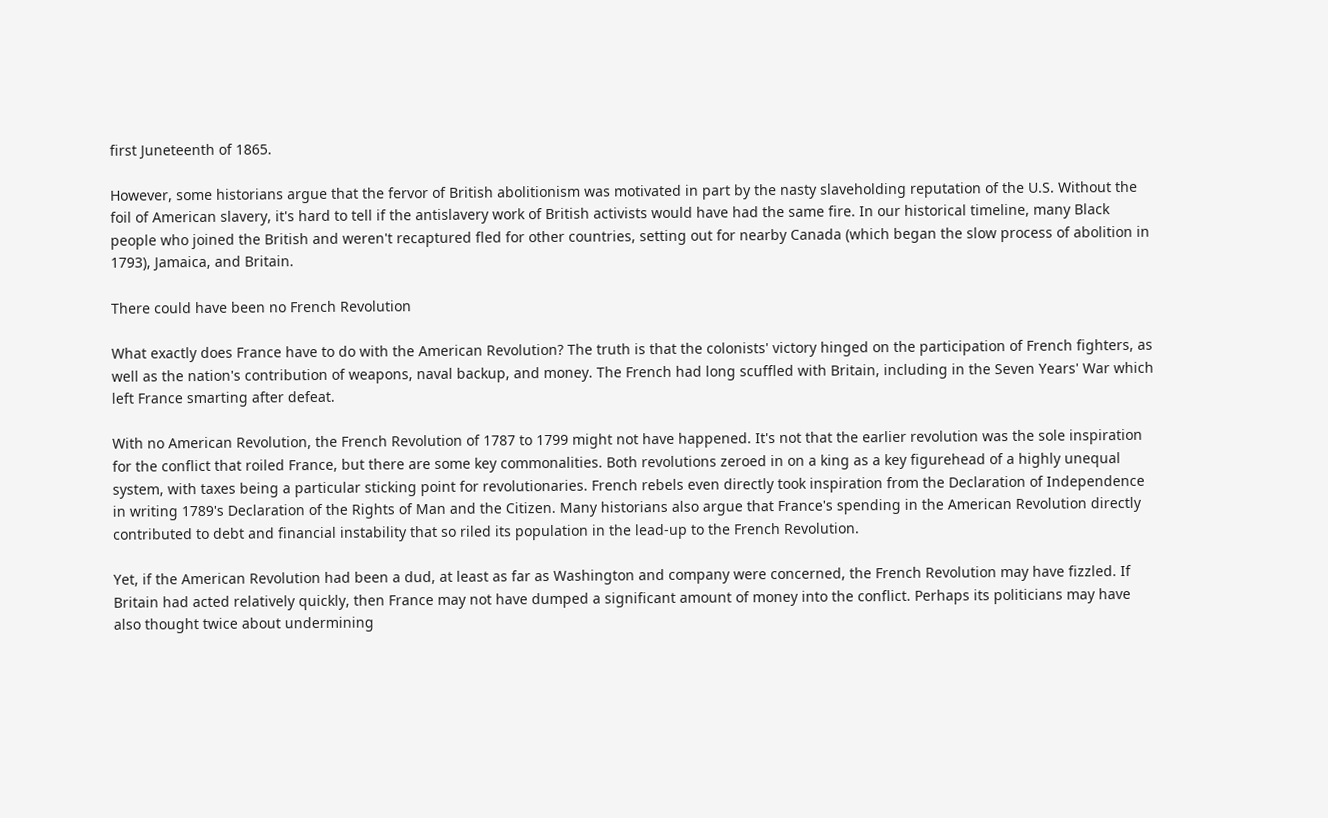first Juneteenth of 1865.

However, some historians argue that the fervor of British abolitionism was motivated in part by the nasty slaveholding reputation of the U.S. Without the foil of American slavery, it's hard to tell if the antislavery work of British activists would have had the same fire. In our historical timeline, many Black people who joined the British and weren't recaptured fled for other countries, setting out for nearby Canada (which began the slow process of abolition in 1793), Jamaica, and Britain.

There could have been no French Revolution

What exactly does France have to do with the American Revolution? The truth is that the colonists' victory hinged on the participation of French fighters, as well as the nation's contribution of weapons, naval backup, and money. The French had long scuffled with Britain, including in the Seven Years' War which left France smarting after defeat.

With no American Revolution, the French Revolution of 1787 to 1799 might not have happened. It's not that the earlier revolution was the sole inspiration for the conflict that roiled France, but there are some key commonalities. Both revolutions zeroed in on a king as a key figurehead of a highly unequal system, with taxes being a particular sticking point for revolutionaries. French rebels even directly took inspiration from the Declaration of Independence in writing 1789's Declaration of the Rights of Man and the Citizen. Many historians also argue that France's spending in the American Revolution directly contributed to debt and financial instability that so riled its population in the lead-up to the French Revolution.

Yet, if the American Revolution had been a dud, at least as far as Washington and company were concerned, the French Revolution may have fizzled. If Britain had acted relatively quickly, then France may not have dumped a significant amount of money into the conflict. Perhaps its politicians may have also thought twice about undermining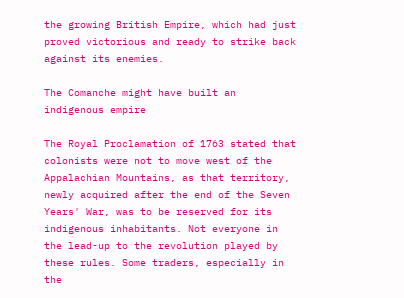the growing British Empire, which had just proved victorious and ready to strike back against its enemies.

The Comanche might have built an indigenous empire

The Royal Proclamation of 1763 stated that colonists were not to move west of the Appalachian Mountains, as that territory, newly acquired after the end of the Seven Years' War, was to be reserved for its indigenous inhabitants. Not everyone in the lead-up to the revolution played by these rules. Some traders, especially in the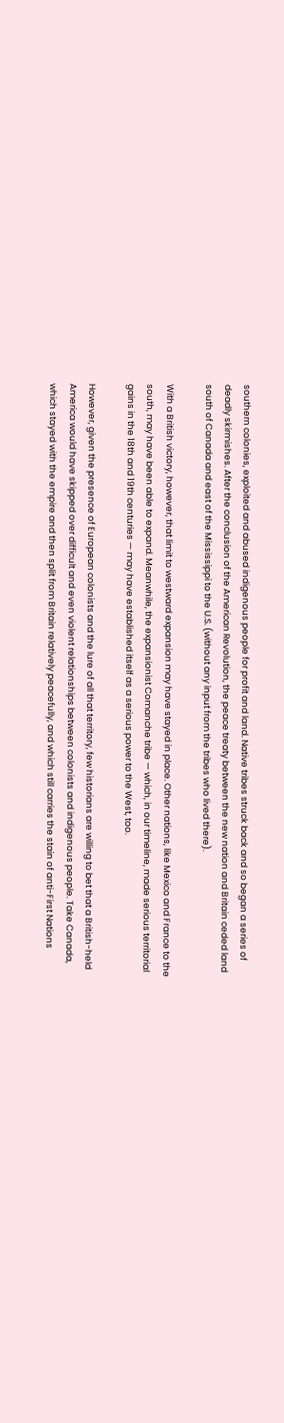southern colonies, exploited and abused indigenous people for profit and land. Native tribes struck back and so began a series of deadly skirmishes. After the conclusion of the American Revolution, the peace treaty between the new nation and Britain ceded land south of Canada and east of the Mississippi to the U.S. (without any input from the tribes who lived there).

With a British victory, however, that limit to westward expansion may have stayed in place. Other nations, like Mexico and France to the south, may have been able to expand. Meanwhile, the expansionist Comanche tribe — which, in our timeline, made serious territorial gains in the 18th and 19th centuries — may have established itself as a serious power to the West, too.

However, given the presence of European colonists and the lure of all that territory, few historians are willing to bet that a British-held America would have skipped over difficult and even violent relationships between colonists and indigenous people. Take Canada, which stayed with the empire and then split from Britain relatively peacefully, and which still carries the stain of anti-First Nations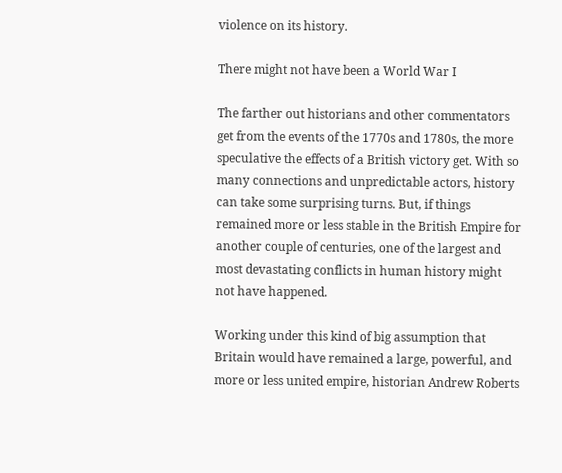violence on its history.

There might not have been a World War I

The farther out historians and other commentators get from the events of the 1770s and 1780s, the more speculative the effects of a British victory get. With so many connections and unpredictable actors, history can take some surprising turns. But, if things remained more or less stable in the British Empire for another couple of centuries, one of the largest and most devastating conflicts in human history might not have happened.

Working under this kind of big assumption that Britain would have remained a large, powerful, and more or less united empire, historian Andrew Roberts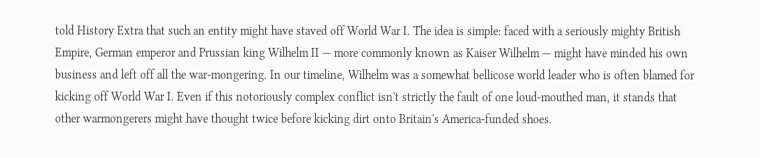told History Extra that such an entity might have staved off World War I. The idea is simple: faced with a seriously mighty British Empire, German emperor and Prussian king Wilhelm II — more commonly known as Kaiser Wilhelm — might have minded his own business and left off all the war-mongering. In our timeline, Wilhelm was a somewhat bellicose world leader who is often blamed for kicking off World War I. Even if this notoriously complex conflict isn't strictly the fault of one loud-mouthed man, it stands that other warmongerers might have thought twice before kicking dirt onto Britain's America-funded shoes.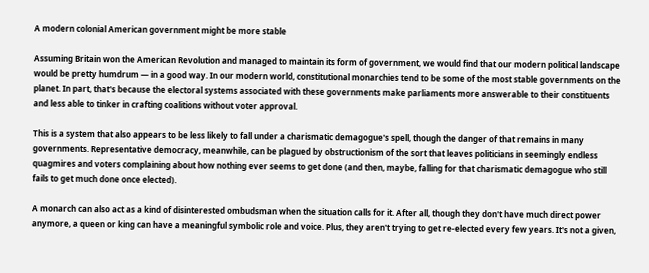A modern colonial American government might be more stable

Assuming Britain won the American Revolution and managed to maintain its form of government, we would find that our modern political landscape would be pretty humdrum — in a good way. In our modern world, constitutional monarchies tend to be some of the most stable governments on the planet. In part, that's because the electoral systems associated with these governments make parliaments more answerable to their constituents and less able to tinker in crafting coalitions without voter approval.

This is a system that also appears to be less likely to fall under a charismatic demagogue's spell, though the danger of that remains in many governments. Representative democracy, meanwhile, can be plagued by obstructionism of the sort that leaves politicians in seemingly endless quagmires and voters complaining about how nothing ever seems to get done (and then, maybe, falling for that charismatic demagogue who still fails to get much done once elected).

A monarch can also act as a kind of disinterested ombudsman when the situation calls for it. After all, though they don't have much direct power anymore, a queen or king can have a meaningful symbolic role and voice. Plus, they aren't trying to get re-elected every few years. It's not a given,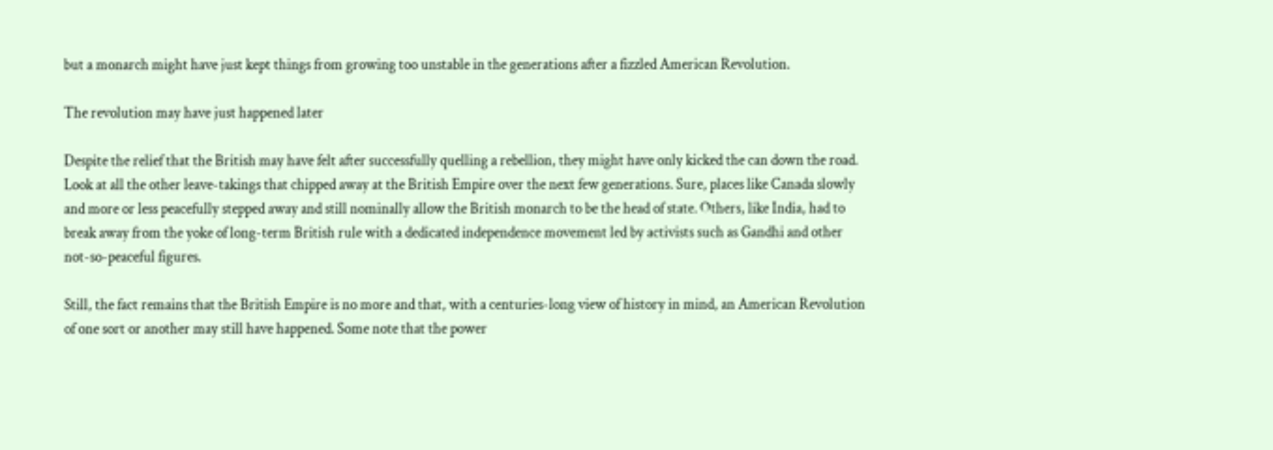but a monarch might have just kept things from growing too unstable in the generations after a fizzled American Revolution.

The revolution may have just happened later

Despite the relief that the British may have felt after successfully quelling a rebellion, they might have only kicked the can down the road. Look at all the other leave-takings that chipped away at the British Empire over the next few generations. Sure, places like Canada slowly and more or less peacefully stepped away and still nominally allow the British monarch to be the head of state. Others, like India, had to break away from the yoke of long-term British rule with a dedicated independence movement led by activists such as Gandhi and other not-so-peaceful figures.

Still, the fact remains that the British Empire is no more and that, with a centuries-long view of history in mind, an American Revolution of one sort or another may still have happened. Some note that the power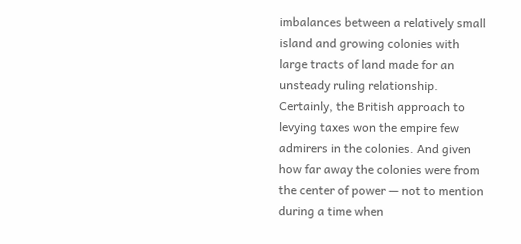imbalances between a relatively small island and growing colonies with large tracts of land made for an unsteady ruling relationship. Certainly, the British approach to levying taxes won the empire few admirers in the colonies. And given how far away the colonies were from the center of power — not to mention during a time when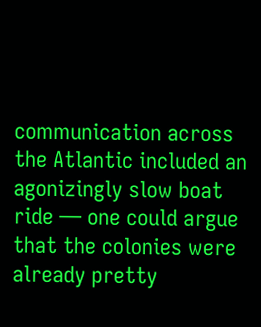communication across the Atlantic included an agonizingly slow boat ride — one could argue that the colonies were already pretty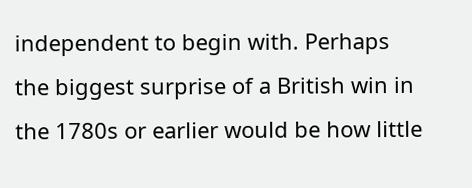independent to begin with. Perhaps the biggest surprise of a British win in the 1780s or earlier would be how little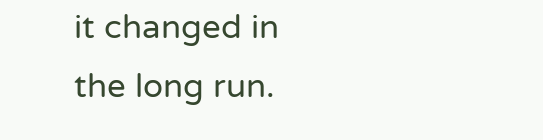it changed in the long run.